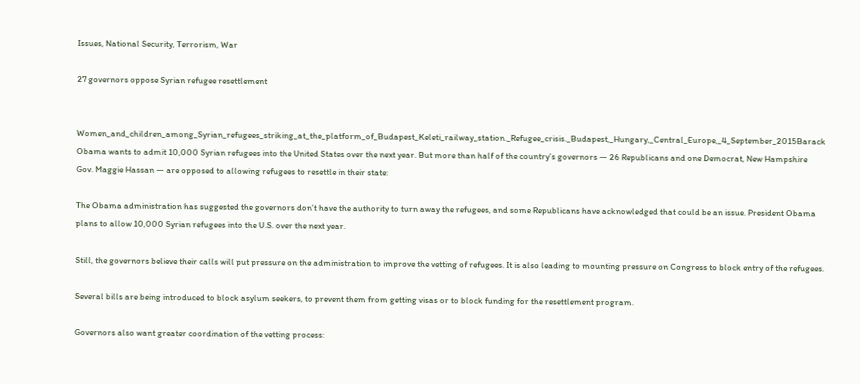Issues, National Security, Terrorism, War

27 governors oppose Syrian refugee resettlement


Women_and_children_among_Syrian_refugees_striking_at_the_platform_of_Budapest_Keleti_railway_station._Refugee_crisis._Budapest,_Hungary,_Central_Europe,_4_September_2015Barack Obama wants to admit 10,000 Syrian refugees into the United States over the next year. But more than half of the country’s governors — 26 Republicans and one Democrat, New Hampshire Gov. Maggie Hassan — are opposed to allowing refugees to resettle in their state:

The Obama administration has suggested the governors don’t have the authority to turn away the refugees, and some Republicans have acknowledged that could be an issue. President Obama plans to allow 10,000 Syrian refugees into the U.S. over the next year.

Still, the governors believe their calls will put pressure on the administration to improve the vetting of refugees. It is also leading to mounting pressure on Congress to block entry of the refugees.

Several bills are being introduced to block asylum seekers, to prevent them from getting visas or to block funding for the resettlement program.

Governors also want greater coordination of the vetting process: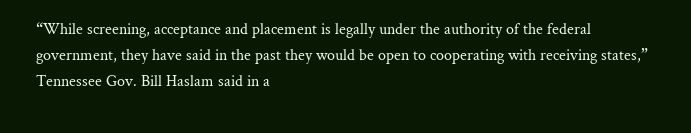“While screening, acceptance and placement is legally under the authority of the federal government, they have said in the past they would be open to cooperating with receiving states,” Tennessee Gov. Bill Haslam said in a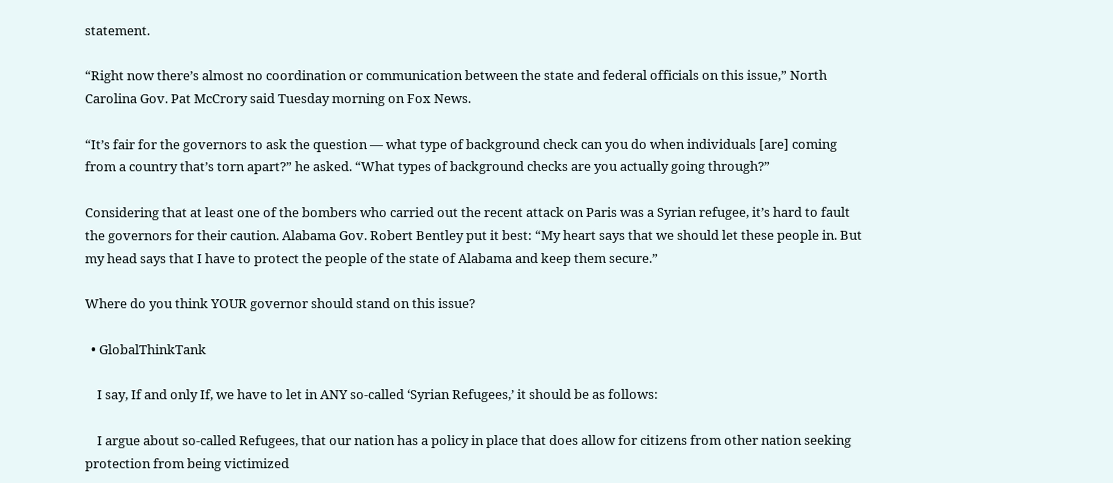statement.

“Right now there’s almost no coordination or communication between the state and federal officials on this issue,” North Carolina Gov. Pat McCrory said Tuesday morning on Fox News.

“It’s fair for the governors to ask the question — what type of background check can you do when individuals [are] coming from a country that’s torn apart?” he asked. “What types of background checks are you actually going through?”

Considering that at least one of the bombers who carried out the recent attack on Paris was a Syrian refugee, it’s hard to fault the governors for their caution. Alabama Gov. Robert Bentley put it best: “My heart says that we should let these people in. But my head says that I have to protect the people of the state of Alabama and keep them secure.”

Where do you think YOUR governor should stand on this issue?

  • GlobalThinkTank

    I say, If and only If, we have to let in ANY so-called ‘Syrian Refugees,’ it should be as follows:

    I argue about so-called Refugees, that our nation has a policy in place that does allow for citizens from other nation seeking protection from being victimized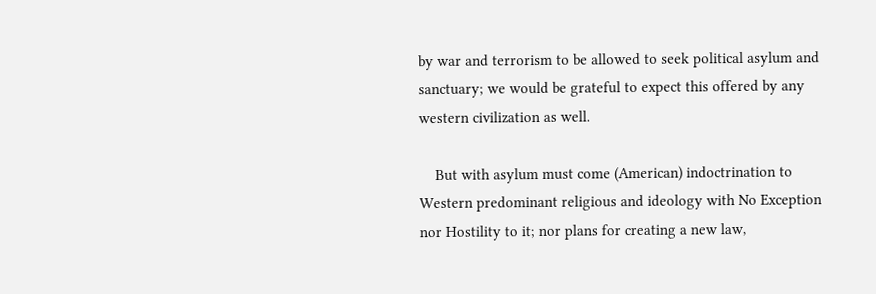by war and terrorism to be allowed to seek political asylum and sanctuary; we would be grateful to expect this offered by any western civilization as well.

    But with asylum must come (American) indoctrination to Western predominant religious and ideology with No Exception nor Hostility to it; nor plans for creating a new law,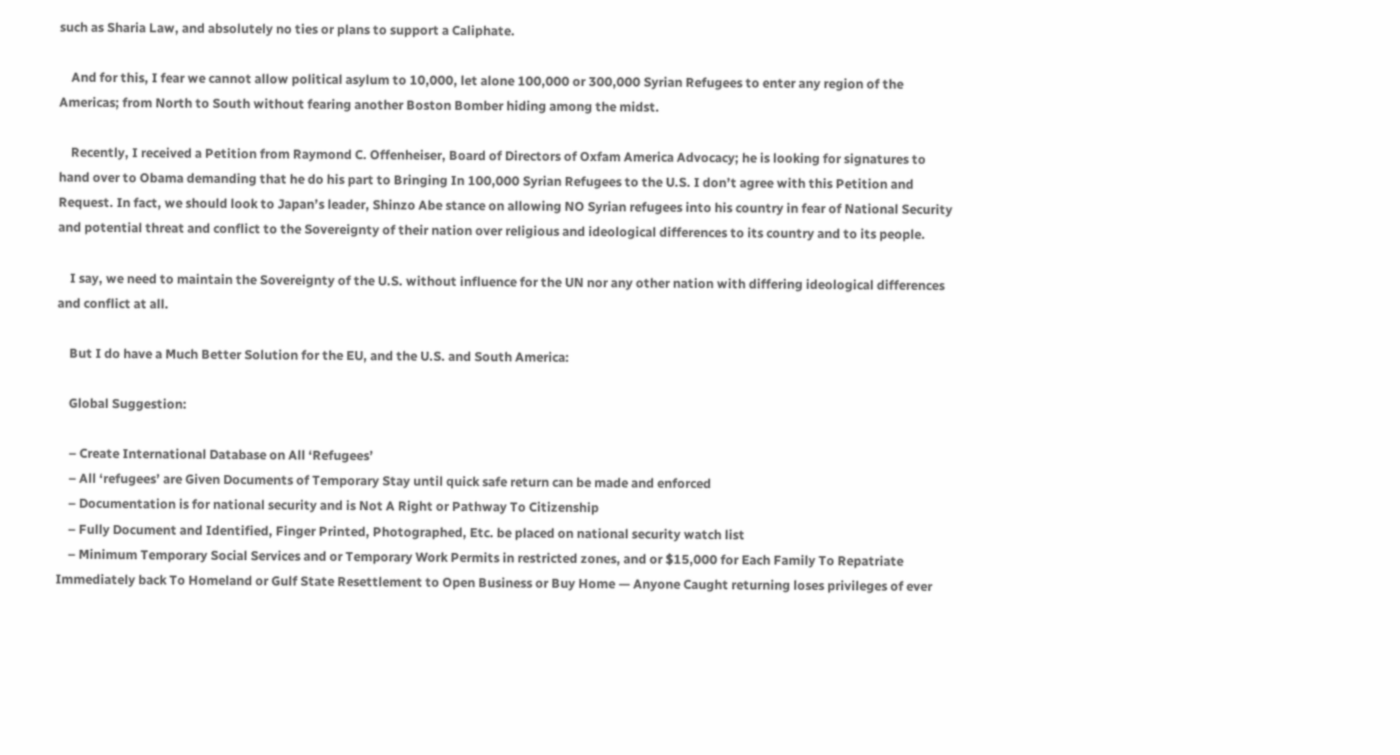such as Sharia Law, and absolutely no ties or plans to support a Caliphate.

    And for this, I fear we cannot allow political asylum to 10,000, let alone 100,000 or 300,000 Syrian Refugees to enter any region of the Americas; from North to South without fearing another Boston Bomber hiding among the midst.

    Recently, I received a Petition from Raymond C. Offenheiser, Board of Directors of Oxfam America Advocacy; he is looking for signatures to hand over to Obama demanding that he do his part to Bringing In 100,000 Syrian Refugees to the U.S. I don’t agree with this Petition and Request. In fact, we should look to Japan’s leader, Shinzo Abe stance on allowing NO Syrian refugees into his country in fear of National Security and potential threat and conflict to the Sovereignty of their nation over religious and ideological differences to its country and to its people.

    I say, we need to maintain the Sovereignty of the U.S. without influence for the UN nor any other nation with differing ideological differences and conflict at all.

    But I do have a Much Better Solution for the EU, and the U.S. and South America:

    Global Suggestion:

    – Create International Database on All ‘Refugees’
    – All ‘refugees’ are Given Documents of Temporary Stay until quick safe return can be made and enforced
    – Documentation is for national security and is Not A Right or Pathway To Citizenship
    – Fully Document and Identified, Finger Printed, Photographed, Etc. be placed on national security watch list
    – Minimum Temporary Social Services and or Temporary Work Permits in restricted zones, and or $15,000 for Each Family To Repatriate Immediately back To Homeland or Gulf State Resettlement to Open Business or Buy Home — Anyone Caught returning loses privileges of ever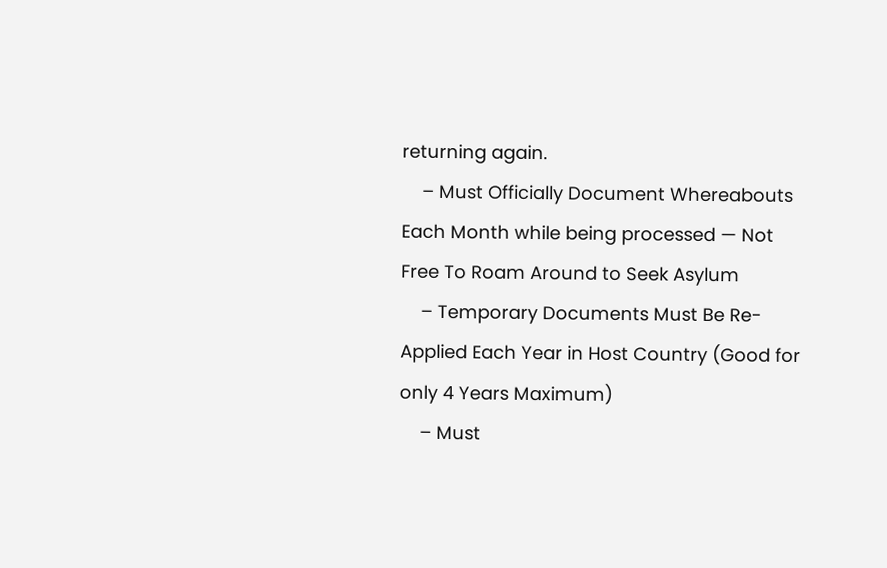returning again.
    – Must Officially Document Whereabouts Each Month while being processed — Not Free To Roam Around to Seek Asylum
    – Temporary Documents Must Be Re-Applied Each Year in Host Country (Good for only 4 Years Maximum)
    – Must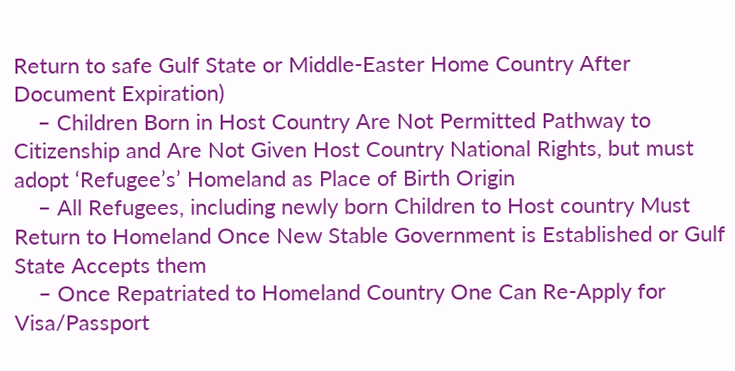Return to safe Gulf State or Middle-Easter Home Country After Document Expiration)
    – Children Born in Host Country Are Not Permitted Pathway to Citizenship and Are Not Given Host Country National Rights, but must adopt ‘Refugee’s’ Homeland as Place of Birth Origin
    – All Refugees, including newly born Children to Host country Must Return to Homeland Once New Stable Government is Established or Gulf State Accepts them
    – Once Repatriated to Homeland Country One Can Re-Apply for Visa/Passport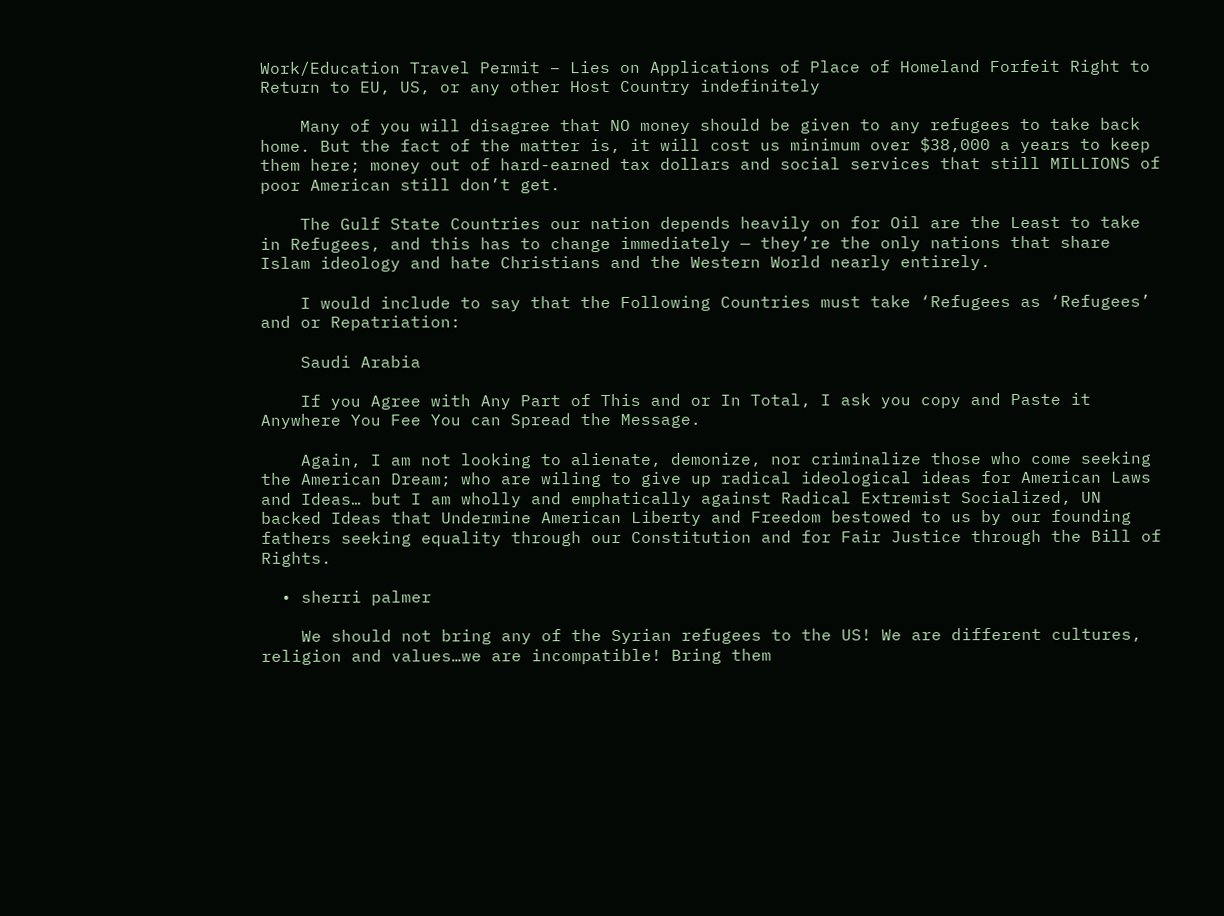Work/Education Travel Permit – Lies on Applications of Place of Homeland Forfeit Right to Return to EU, US, or any other Host Country indefinitely

    Many of you will disagree that NO money should be given to any refugees to take back home. But the fact of the matter is, it will cost us minimum over $38,000 a years to keep them here; money out of hard-earned tax dollars and social services that still MILLIONS of poor American still don’t get.

    The Gulf State Countries our nation depends heavily on for Oil are the Least to take in Refugees, and this has to change immediately — they’re the only nations that share Islam ideology and hate Christians and the Western World nearly entirely.

    I would include to say that the Following Countries must take ‘Refugees as ‘Refugees’ and or Repatriation:

    Saudi Arabia

    If you Agree with Any Part of This and or In Total, I ask you copy and Paste it Anywhere You Fee You can Spread the Message.

    Again, I am not looking to alienate, demonize, nor criminalize those who come seeking the American Dream; who are wiling to give up radical ideological ideas for American Laws and Ideas… but I am wholly and emphatically against Radical Extremist Socialized, UN backed Ideas that Undermine American Liberty and Freedom bestowed to us by our founding fathers seeking equality through our Constitution and for Fair Justice through the Bill of Rights.

  • sherri palmer

    We should not bring any of the Syrian refugees to the US! We are different cultures, religion and values…we are incompatible! Bring them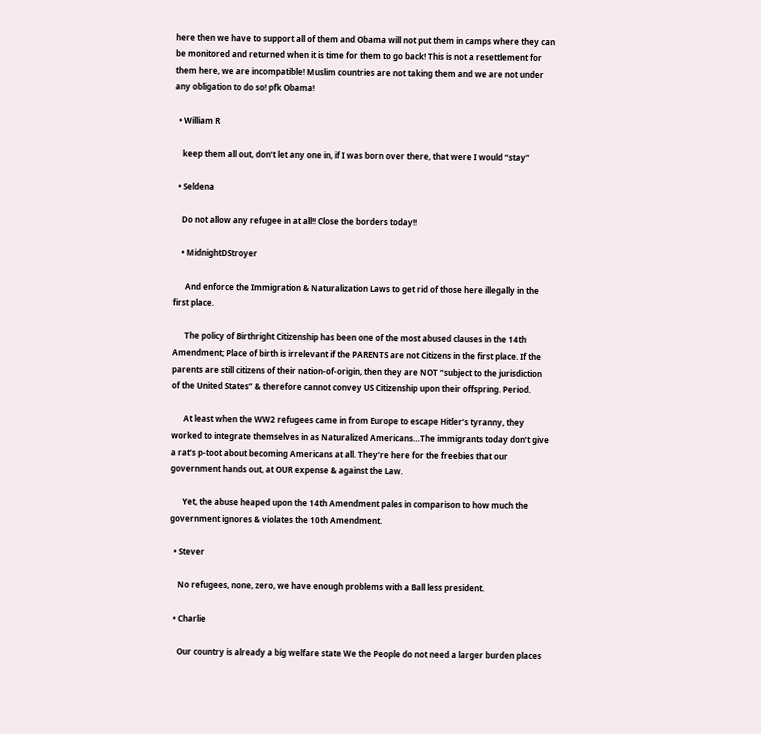here then we have to support all of them and Obama will not put them in camps where they can be monitored and returned when it is time for them to go back! This is not a resettlement for them here, we are incompatible! Muslim countries are not taking them and we are not under any obligation to do so! pfk Obama!

  • William R

    keep them all out, don’t let any one in, if I was born over there, that were I would “stay”

  • Seldena

    Do not allow any refugee in at all!! Close the borders today!!

    • MidnightDStroyer

      And enforce the Immigration & Naturalization Laws to get rid of those here illegally in the first place.

      The policy of Birthright Citizenship has been one of the most abused clauses in the 14th Amendment; Place of birth is irrelevant if the PARENTS are not Citizens in the first place. If the parents are still citizens of their nation-of-origin, then they are NOT “subject to the jurisdiction of the United States” & therefore cannot convey US Citizenship upon their offspring. Period.

      At least when the WW2 refugees came in from Europe to escape Hitler’s tyranny, they worked to integrate themselves in as Naturalized Americans…The immigrants today don’t give a rat’s p-toot about becoming Americans at all. They’re here for the freebies that our government hands out, at OUR expense & against the Law.

      Yet, the abuse heaped upon the 14th Amendment pales in comparison to how much the government ignores & violates the 10th Amendment.

  • Stever

    No refugees, none, zero, we have enough problems with a Ball less president.

  • Charlie

    Our country is already a big welfare state We the People do not need a larger burden places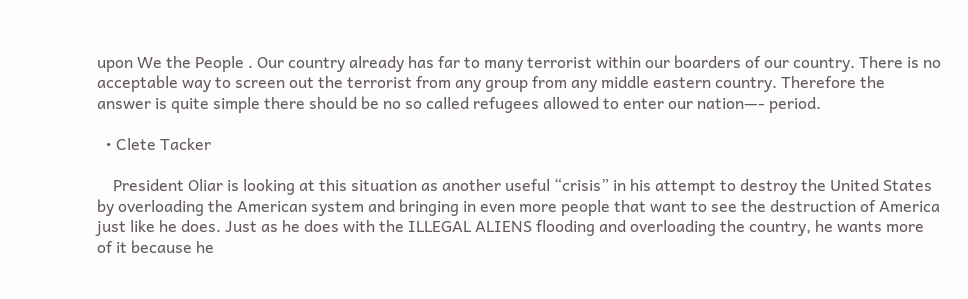upon We the People . Our country already has far to many terrorist within our boarders of our country. There is no acceptable way to screen out the terrorist from any group from any middle eastern country. Therefore the answer is quite simple there should be no so called refugees allowed to enter our nation—- period.

  • Clete Tacker

    President Oliar is looking at this situation as another useful “crisis” in his attempt to destroy the United States by overloading the American system and bringing in even more people that want to see the destruction of America just like he does. Just as he does with the ILLEGAL ALIENS flooding and overloading the country, he wants more of it because he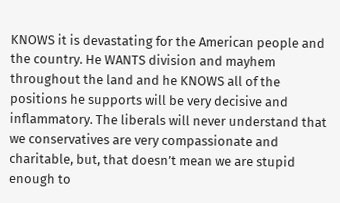KNOWS it is devastating for the American people and the country. He WANTS division and mayhem throughout the land and he KNOWS all of the positions he supports will be very decisive and inflammatory. The liberals will never understand that we conservatives are very compassionate and charitable, but, that doesn’t mean we are stupid enough to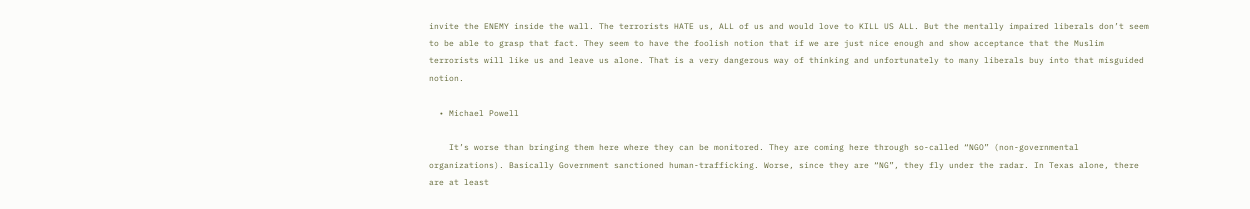invite the ENEMY inside the wall. The terrorists HATE us, ALL of us and would love to KILL US ALL. But the mentally impaired liberals don’t seem to be able to grasp that fact. They seem to have the foolish notion that if we are just nice enough and show acceptance that the Muslim terrorists will like us and leave us alone. That is a very dangerous way of thinking and unfortunately to many liberals buy into that misguided notion.

  • Michael Powell

    It’s worse than bringing them here where they can be monitored. They are coming here through so-called “NGO” (non-governmental organizations). Basically Government sanctioned human-trafficking. Worse, since they are “NG”, they fly under the radar. In Texas alone, there are at least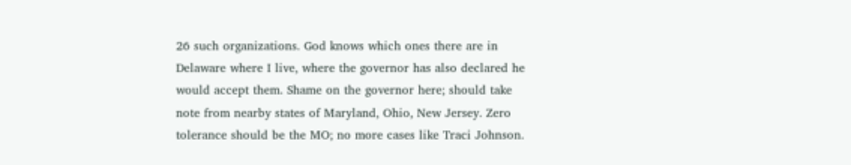26 such organizations. God knows which ones there are in Delaware where I live, where the governor has also declared he would accept them. Shame on the governor here; should take note from nearby states of Maryland, Ohio, New Jersey. Zero tolerance should be the MO; no more cases like Traci Johnson.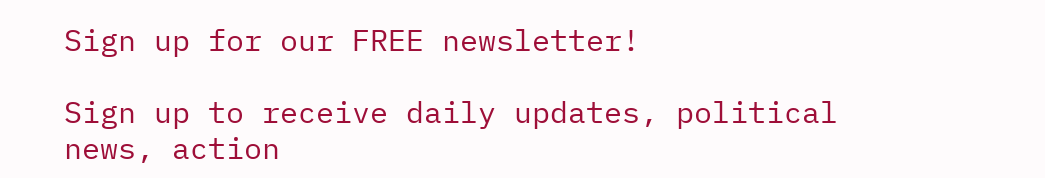Sign up for our FREE newsletter!

Sign up to receive daily updates, political news, action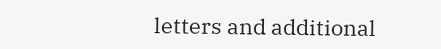letters and additional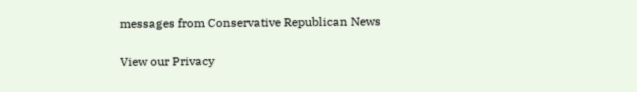messages from Conservative Republican News

View our Privacy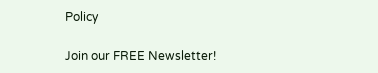Policy

Join our FREE Newsletter!